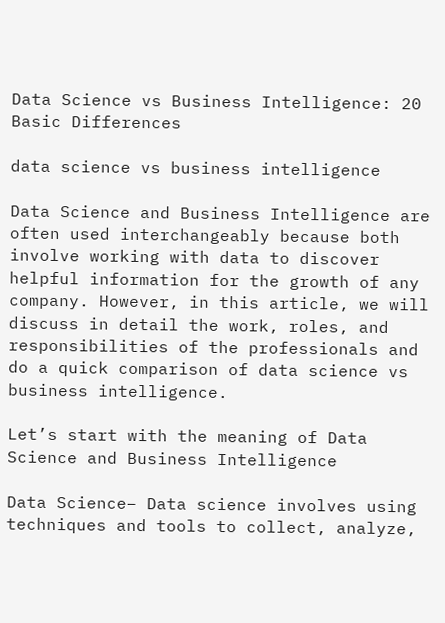Data Science vs Business Intelligence: 20 Basic Differences

data science vs business intelligence

Data Science and Business Intelligence are often used interchangeably because both involve working with data to discover helpful information for the growth of any company. However, in this article, we will discuss in detail the work, roles, and responsibilities of the professionals and do a quick comparison of data science vs business intelligence.

Let’s start with the meaning of Data Science and Business Intelligence

Data Science– Data science involves using techniques and tools to collect, analyze,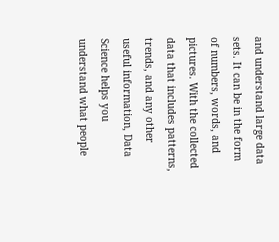and understand large data sets. It can be in the form of numbers, words, and pictures. With the collected data that includes patterns, trends, and any other useful information, Data Science helps you understand what people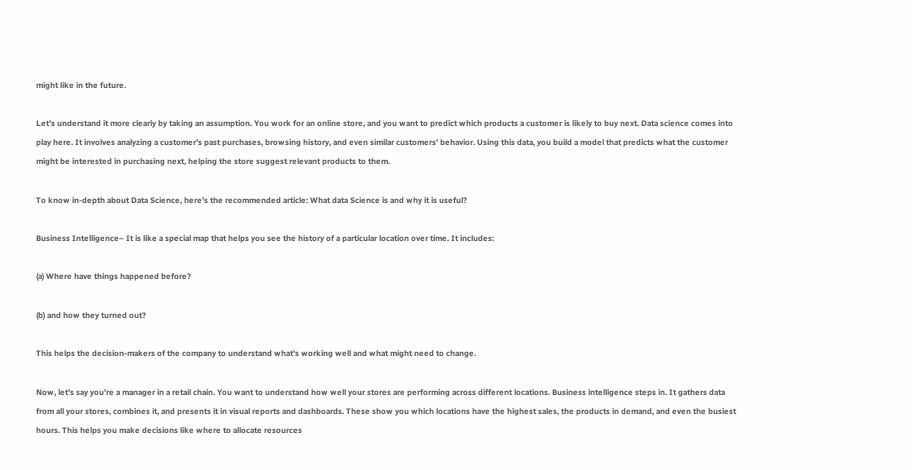might like in the future.

Let’s understand it more clearly by taking an assumption. You work for an online store, and you want to predict which products a customer is likely to buy next. Data science comes into play here. It involves analyzing a customer’s past purchases, browsing history, and even similar customers’ behavior. Using this data, you build a model that predicts what the customer might be interested in purchasing next, helping the store suggest relevant products to them.

To know in-depth about Data Science, here’s the recommended article: What data Science is and why it is useful?

Business Intelligence– It is like a special map that helps you see the history of a particular location over time. It includes:

(a) Where have things happened before?

(b) and how they turned out?

This helps the decision-makers of the company to understand what’s working well and what might need to change.

Now, let’s say you’re a manager in a retail chain. You want to understand how well your stores are performing across different locations. Business intelligence steps in. It gathers data from all your stores, combines it, and presents it in visual reports and dashboards. These show you which locations have the highest sales, the products in demand, and even the busiest hours. This helps you make decisions like where to allocate resources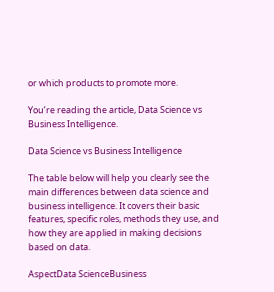or which products to promote more.

You’re reading the article, Data Science vs Business Intelligence.

Data Science vs Business Intelligence

The table below will help you clearly see the main differences between data science and business intelligence. It covers their basic features, specific roles, methods they use, and how they are applied in making decisions based on data.

AspectData ScienceBusiness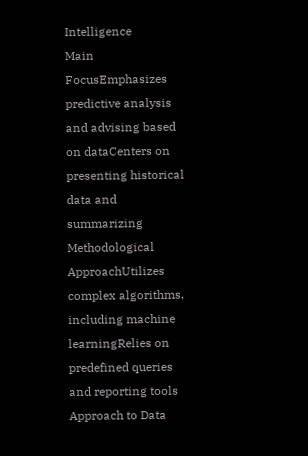Intelligence
Main FocusEmphasizes predictive analysis and advising based on dataCenters on presenting historical data and summarizing
Methodological ApproachUtilizes complex algorithms, including machine learningRelies on predefined queries and reporting tools
Approach to Data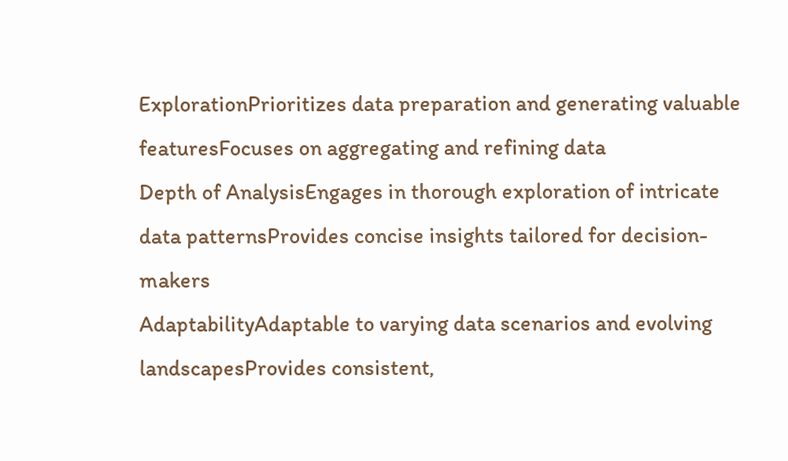ExplorationPrioritizes data preparation and generating valuable featuresFocuses on aggregating and refining data
Depth of AnalysisEngages in thorough exploration of intricate data patternsProvides concise insights tailored for decision-makers
AdaptabilityAdaptable to varying data scenarios and evolving landscapesProvides consistent,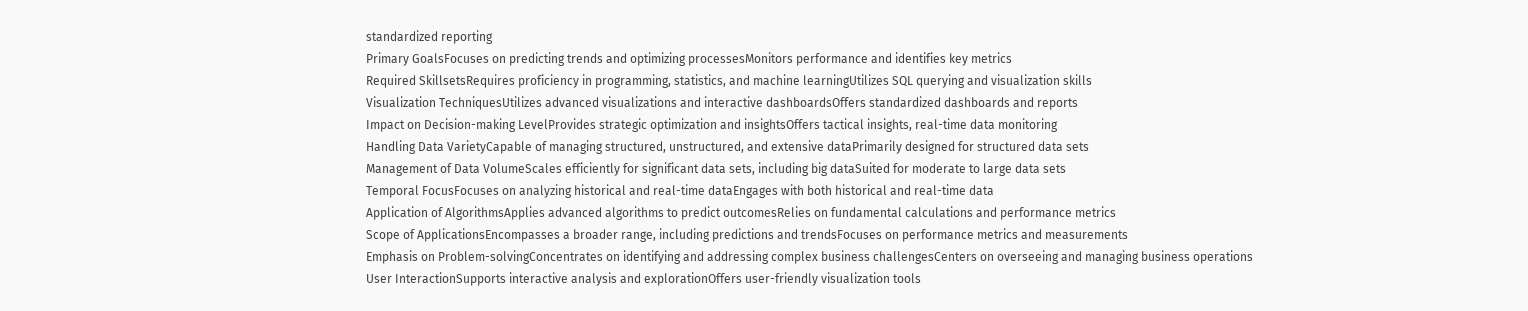standardized reporting
Primary GoalsFocuses on predicting trends and optimizing processesMonitors performance and identifies key metrics
Required SkillsetsRequires proficiency in programming, statistics, and machine learningUtilizes SQL querying and visualization skills
Visualization TechniquesUtilizes advanced visualizations and interactive dashboardsOffers standardized dashboards and reports
Impact on Decision-making LevelProvides strategic optimization and insightsOffers tactical insights, real-time data monitoring
Handling Data VarietyCapable of managing structured, unstructured, and extensive dataPrimarily designed for structured data sets
Management of Data VolumeScales efficiently for significant data sets, including big dataSuited for moderate to large data sets
Temporal FocusFocuses on analyzing historical and real-time dataEngages with both historical and real-time data
Application of AlgorithmsApplies advanced algorithms to predict outcomesRelies on fundamental calculations and performance metrics
Scope of ApplicationsEncompasses a broader range, including predictions and trendsFocuses on performance metrics and measurements
Emphasis on Problem-solvingConcentrates on identifying and addressing complex business challengesCenters on overseeing and managing business operations
User InteractionSupports interactive analysis and explorationOffers user-friendly visualization tools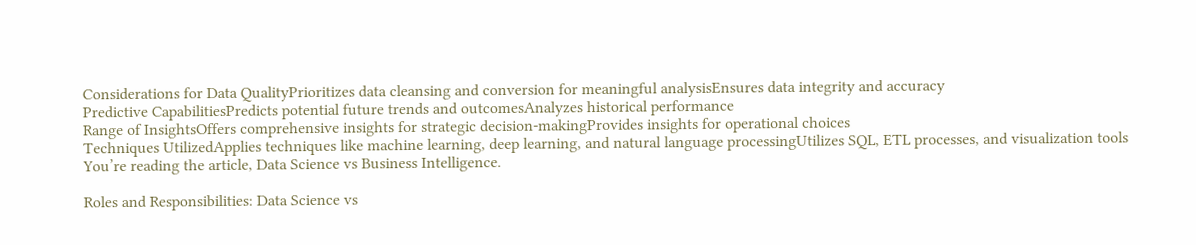Considerations for Data QualityPrioritizes data cleansing and conversion for meaningful analysisEnsures data integrity and accuracy
Predictive CapabilitiesPredicts potential future trends and outcomesAnalyzes historical performance
Range of InsightsOffers comprehensive insights for strategic decision-makingProvides insights for operational choices
Techniques UtilizedApplies techniques like machine learning, deep learning, and natural language processingUtilizes SQL, ETL processes, and visualization tools
You’re reading the article, Data Science vs Business Intelligence.

Roles and Responsibilities: Data Science vs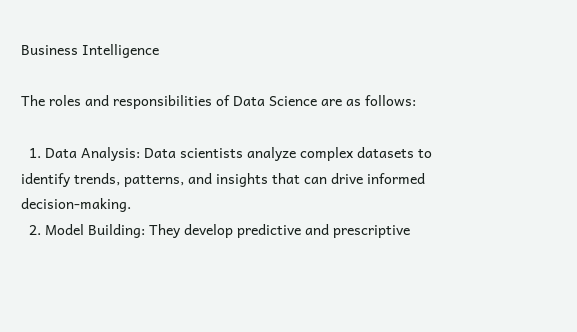Business Intelligence

The roles and responsibilities of Data Science are as follows:

  1. Data Analysis: Data scientists analyze complex datasets to identify trends, patterns, and insights that can drive informed decision-making.
  2. Model Building: They develop predictive and prescriptive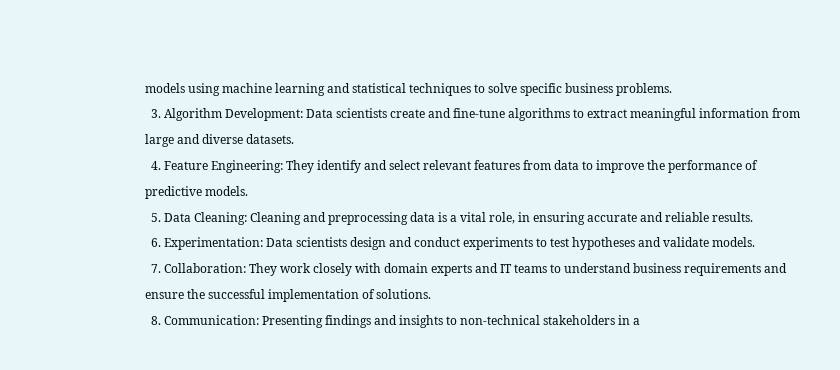models using machine learning and statistical techniques to solve specific business problems.
  3. Algorithm Development: Data scientists create and fine-tune algorithms to extract meaningful information from large and diverse datasets.
  4. Feature Engineering: They identify and select relevant features from data to improve the performance of predictive models.
  5. Data Cleaning: Cleaning and preprocessing data is a vital role, in ensuring accurate and reliable results.
  6. Experimentation: Data scientists design and conduct experiments to test hypotheses and validate models.
  7. Collaboration: They work closely with domain experts and IT teams to understand business requirements and ensure the successful implementation of solutions.
  8. Communication: Presenting findings and insights to non-technical stakeholders in a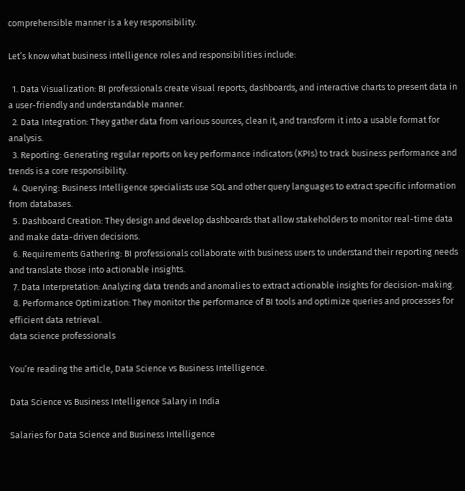comprehensible manner is a key responsibility.

Let’s know what business intelligence roles and responsibilities include:

  1. Data Visualization: BI professionals create visual reports, dashboards, and interactive charts to present data in a user-friendly and understandable manner.
  2. Data Integration: They gather data from various sources, clean it, and transform it into a usable format for analysis.
  3. Reporting: Generating regular reports on key performance indicators (KPIs) to track business performance and trends is a core responsibility.
  4. Querying: Business Intelligence specialists use SQL and other query languages to extract specific information from databases.
  5. Dashboard Creation: They design and develop dashboards that allow stakeholders to monitor real-time data and make data-driven decisions.
  6. Requirements Gathering: BI professionals collaborate with business users to understand their reporting needs and translate those into actionable insights.
  7. Data Interpretation: Analyzing data trends and anomalies to extract actionable insights for decision-making.
  8. Performance Optimization: They monitor the performance of BI tools and optimize queries and processes for efficient data retrieval.
data science professionals

You’re reading the article, Data Science vs Business Intelligence.

Data Science vs Business Intelligence Salary in India

Salaries for Data Science and Business Intelligence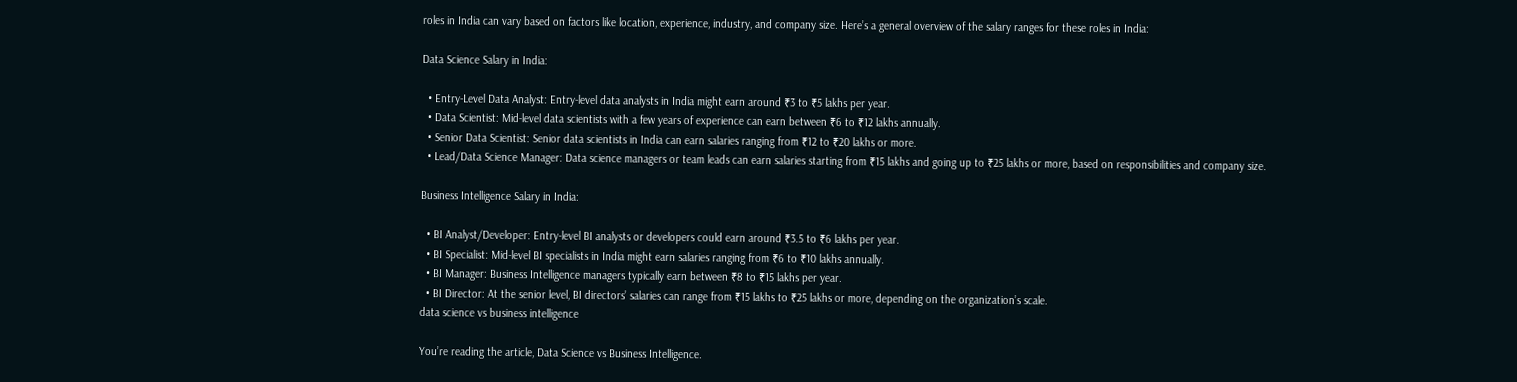roles in India can vary based on factors like location, experience, industry, and company size. Here’s a general overview of the salary ranges for these roles in India:

Data Science Salary in India:

  • Entry-Level Data Analyst: Entry-level data analysts in India might earn around ₹3 to ₹5 lakhs per year.
  • Data Scientist: Mid-level data scientists with a few years of experience can earn between ₹6 to ₹12 lakhs annually.
  • Senior Data Scientist: Senior data scientists in India can earn salaries ranging from ₹12 to ₹20 lakhs or more.
  • Lead/Data Science Manager: Data science managers or team leads can earn salaries starting from ₹15 lakhs and going up to ₹25 lakhs or more, based on responsibilities and company size.

Business Intelligence Salary in India:

  • BI Analyst/Developer: Entry-level BI analysts or developers could earn around ₹3.5 to ₹6 lakhs per year.
  • BI Specialist: Mid-level BI specialists in India might earn salaries ranging from ₹6 to ₹10 lakhs annually.
  • BI Manager: Business Intelligence managers typically earn between ₹8 to ₹15 lakhs per year.
  • BI Director: At the senior level, BI directors’ salaries can range from ₹15 lakhs to ₹25 lakhs or more, depending on the organization’s scale.
data science vs business intelligence

You’re reading the article, Data Science vs Business Intelligence.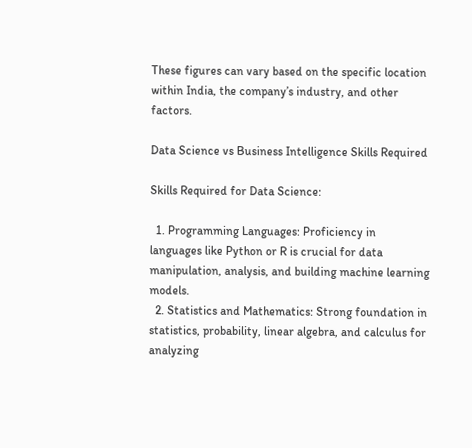These figures can vary based on the specific location within India, the company’s industry, and other factors.

Data Science vs Business Intelligence Skills Required

Skills Required for Data Science:

  1. Programming Languages: Proficiency in languages like Python or R is crucial for data manipulation, analysis, and building machine learning models.
  2. Statistics and Mathematics: Strong foundation in statistics, probability, linear algebra, and calculus for analyzing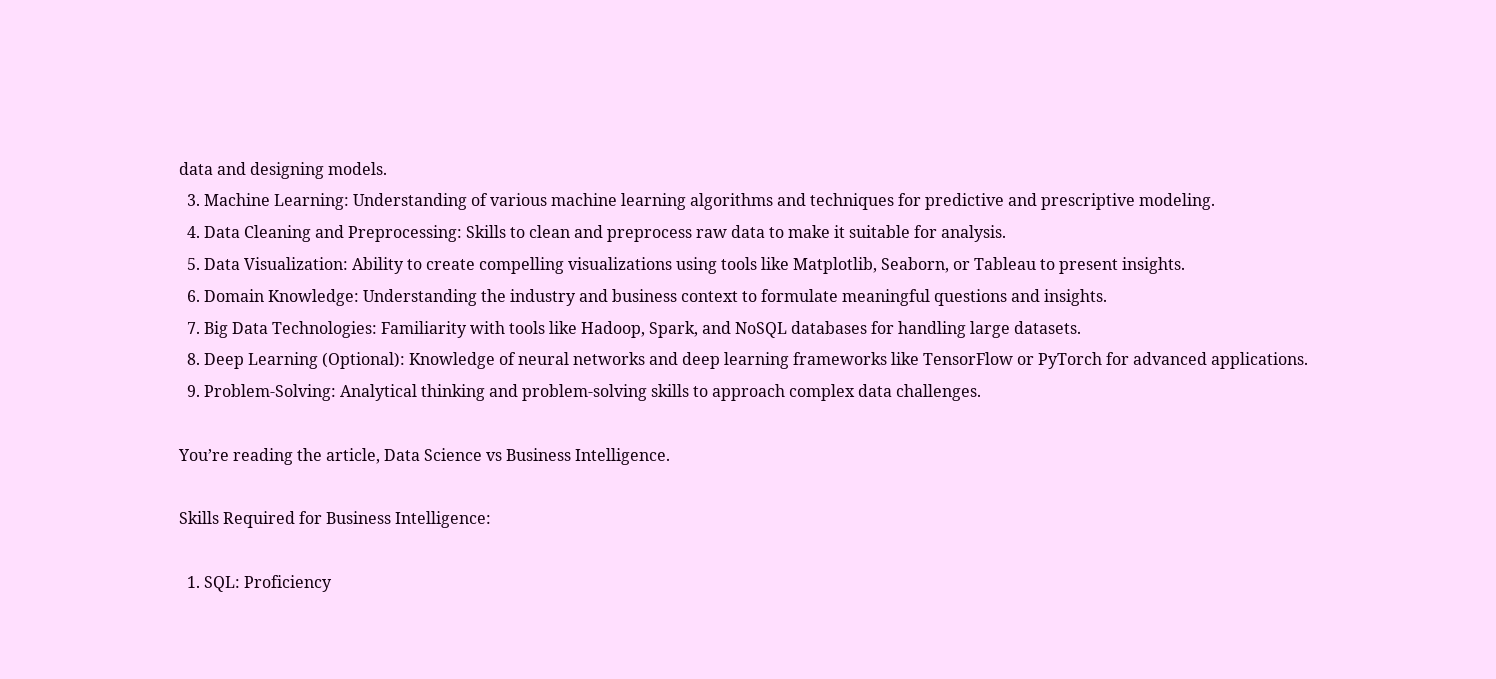data and designing models.
  3. Machine Learning: Understanding of various machine learning algorithms and techniques for predictive and prescriptive modeling.
  4. Data Cleaning and Preprocessing: Skills to clean and preprocess raw data to make it suitable for analysis.
  5. Data Visualization: Ability to create compelling visualizations using tools like Matplotlib, Seaborn, or Tableau to present insights.
  6. Domain Knowledge: Understanding the industry and business context to formulate meaningful questions and insights.
  7. Big Data Technologies: Familiarity with tools like Hadoop, Spark, and NoSQL databases for handling large datasets.
  8. Deep Learning (Optional): Knowledge of neural networks and deep learning frameworks like TensorFlow or PyTorch for advanced applications.
  9. Problem-Solving: Analytical thinking and problem-solving skills to approach complex data challenges.

You’re reading the article, Data Science vs Business Intelligence.

Skills Required for Business Intelligence:

  1. SQL: Proficiency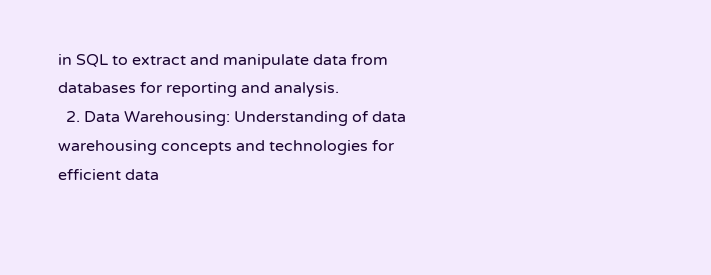in SQL to extract and manipulate data from databases for reporting and analysis.
  2. Data Warehousing: Understanding of data warehousing concepts and technologies for efficient data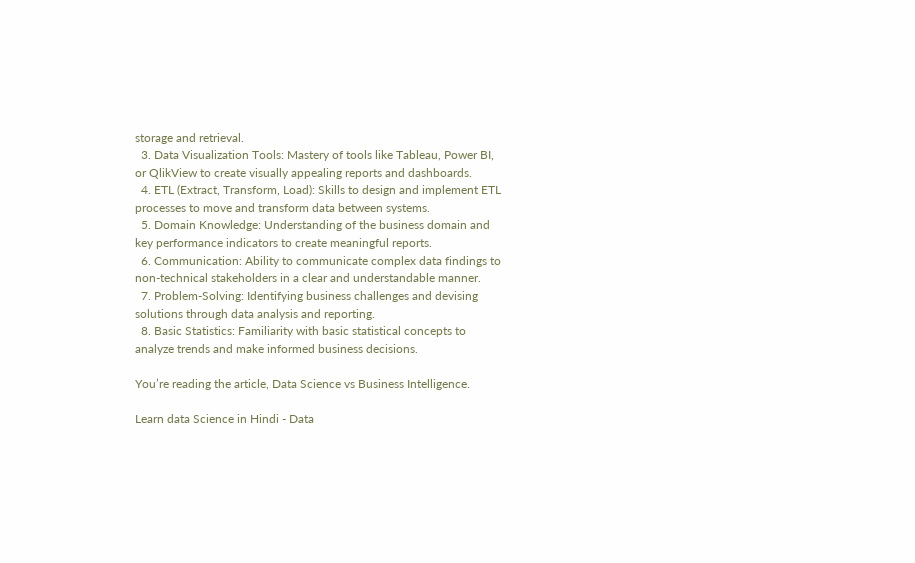storage and retrieval.
  3. Data Visualization Tools: Mastery of tools like Tableau, Power BI, or QlikView to create visually appealing reports and dashboards.
  4. ETL (Extract, Transform, Load): Skills to design and implement ETL processes to move and transform data between systems.
  5. Domain Knowledge: Understanding of the business domain and key performance indicators to create meaningful reports.
  6. Communication: Ability to communicate complex data findings to non-technical stakeholders in a clear and understandable manner.
  7. Problem-Solving: Identifying business challenges and devising solutions through data analysis and reporting.
  8. Basic Statistics: Familiarity with basic statistical concepts to analyze trends and make informed business decisions.

You’re reading the article, Data Science vs Business Intelligence.

Learn data Science in Hindi - Data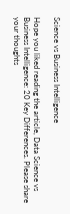Science vs Business Intelligence

Hope you liked reading the article, Data Science vs Business Intelligence: 20 Key Differences. Please share your thoughts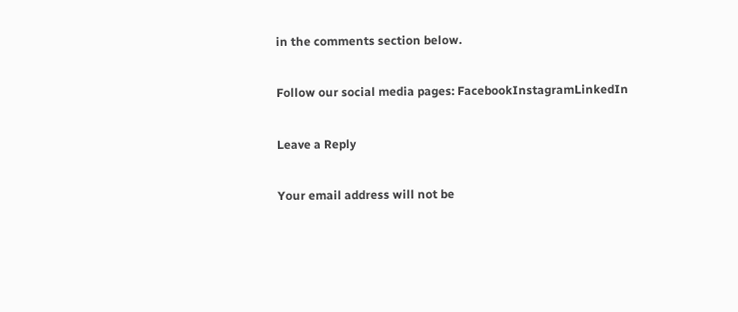in the comments section below.

Follow our social media pages: FacebookInstagramLinkedIn

Leave a Reply

Your email address will not be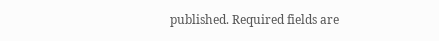published. Required fields are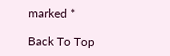marked *

Back To Top